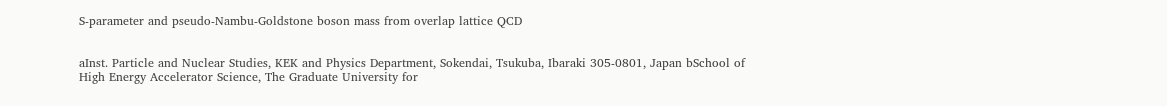S-parameter and pseudo-Nambu-Goldstone boson mass from overlap lattice QCD


aInst. Particle and Nuclear Studies, KEK and Physics Department, Sokendai, Tsukuba, Ibaraki 305-0801, Japan bSchool of High Energy Accelerator Science, The Graduate University for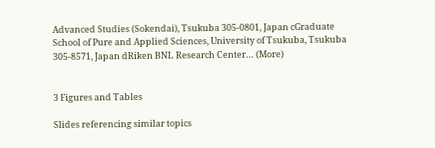Advanced Studies (Sokendai), Tsukuba 305-0801, Japan cGraduate School of Pure and Applied Sciences, University of Tsukuba, Tsukuba 305-8571, Japan dRiken BNL Research Center… (More)


3 Figures and Tables

Slides referencing similar topics